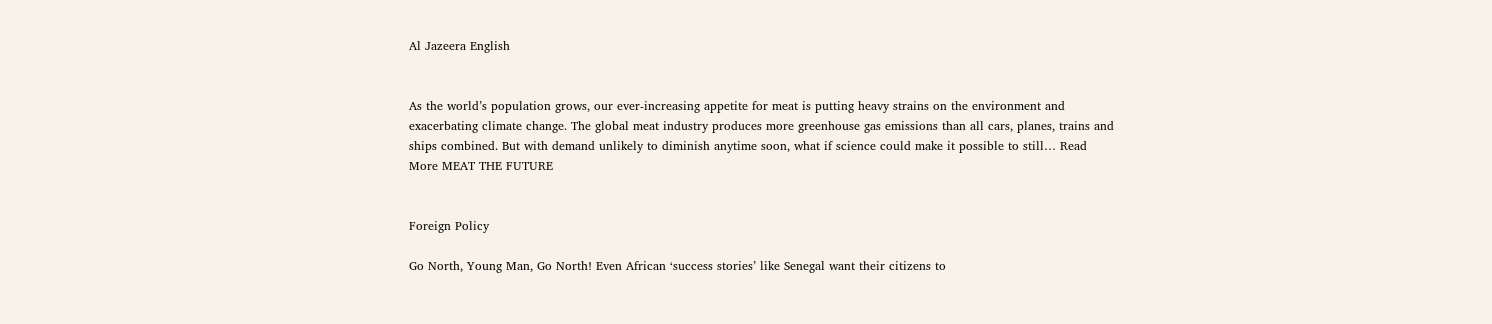Al Jazeera English


As the world’s population grows, our ever-increasing appetite for meat is putting heavy strains on the environment and exacerbating climate change. The global meat industry produces more greenhouse gas emissions than all cars, planes, trains and ships combined. But with demand unlikely to diminish anytime soon, what if science could make it possible to still… Read More MEAT THE FUTURE


Foreign Policy

Go North, Young Man, Go North! Even African ‘success stories’ like Senegal want their citizens to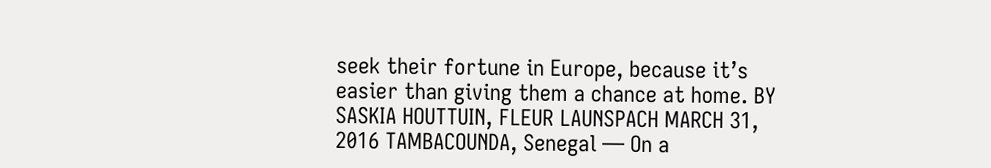seek their fortune in Europe, because it’s easier than giving them a chance at home. BY SASKIA HOUTTUIN, FLEUR LAUNSPACH MARCH 31, 2016 TAMBACOUNDA, Senegal — On a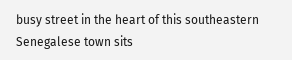busy street in the heart of this southeastern Senegalese town sits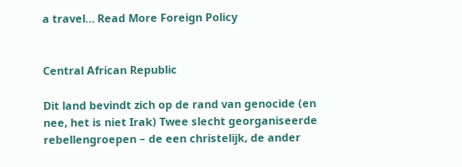a travel… Read More Foreign Policy


Central African Republic

Dit land bevindt zich op de rand van genocide (en nee, het is niet Irak) Twee slecht georganiseerde rebellengroepen – de een christelijk, de ander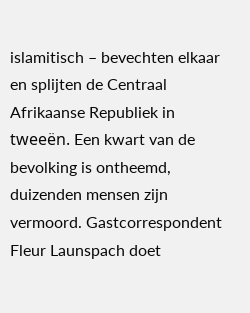islamitisch – bevechten elkaar en splijten de Centraal Afrikaanse Republiek in tweeën. Een kwart van de bevolking is ontheemd, duizenden mensen zijn vermoord. Gastcorrespondent Fleur Launspach doet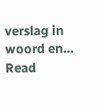verslag in woord en… Read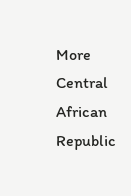More Central African Republic